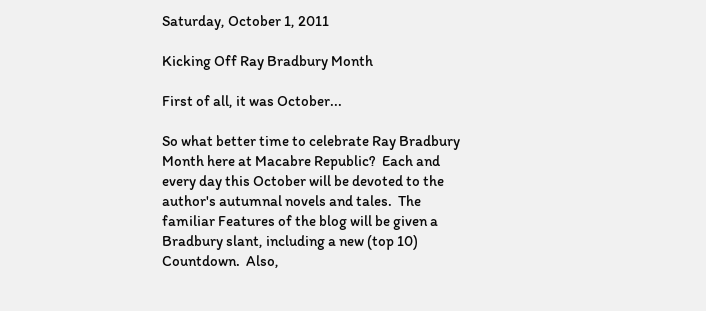Saturday, October 1, 2011

Kicking Off Ray Bradbury Month

First of all, it was October...

So what better time to celebrate Ray Bradbury Month here at Macabre Republic?  Each and every day this October will be devoted to the author's autumnal novels and tales.  The familiar Features of the blog will be given a Bradbury slant, including a new (top 10) Countdown.  Also,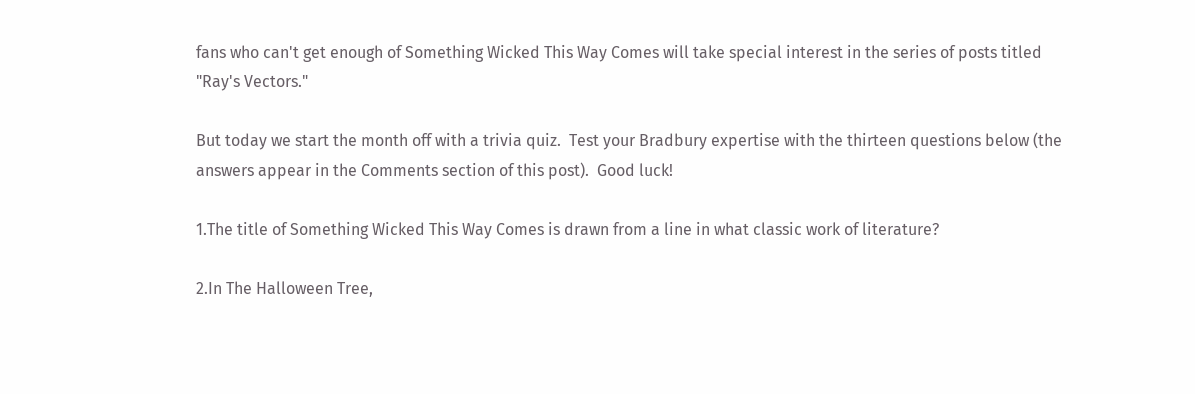fans who can't get enough of Something Wicked This Way Comes will take special interest in the series of posts titled "Ray's Vectors."

But today we start the month off with a trivia quiz.  Test your Bradbury expertise with the thirteen questions below (the answers appear in the Comments section of this post).  Good luck!

1.The title of Something Wicked This Way Comes is drawn from a line in what classic work of literature?

2.In The Halloween Tree,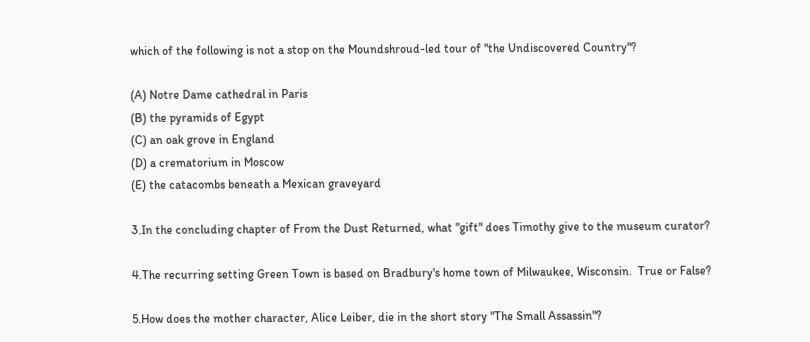which of the following is not a stop on the Moundshroud-led tour of "the Undiscovered Country"?

(A) Notre Dame cathedral in Paris
(B) the pyramids of Egypt
(C) an oak grove in England
(D) a crematorium in Moscow
(E) the catacombs beneath a Mexican graveyard

3.In the concluding chapter of From the Dust Returned, what "gift" does Timothy give to the museum curator?

4.The recurring setting Green Town is based on Bradbury's home town of Milwaukee, Wisconsin.  True or False?

5.How does the mother character, Alice Leiber, die in the short story "The Small Assassin"?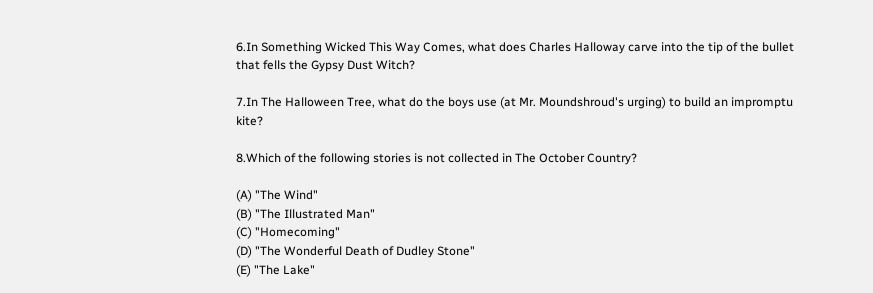6.In Something Wicked This Way Comes, what does Charles Halloway carve into the tip of the bullet that fells the Gypsy Dust Witch?

7.In The Halloween Tree, what do the boys use (at Mr. Moundshroud's urging) to build an impromptu kite?

8.Which of the following stories is not collected in The October Country?

(A) "The Wind"
(B) "The Illustrated Man"
(C) "Homecoming"
(D) "The Wonderful Death of Dudley Stone"
(E) "The Lake"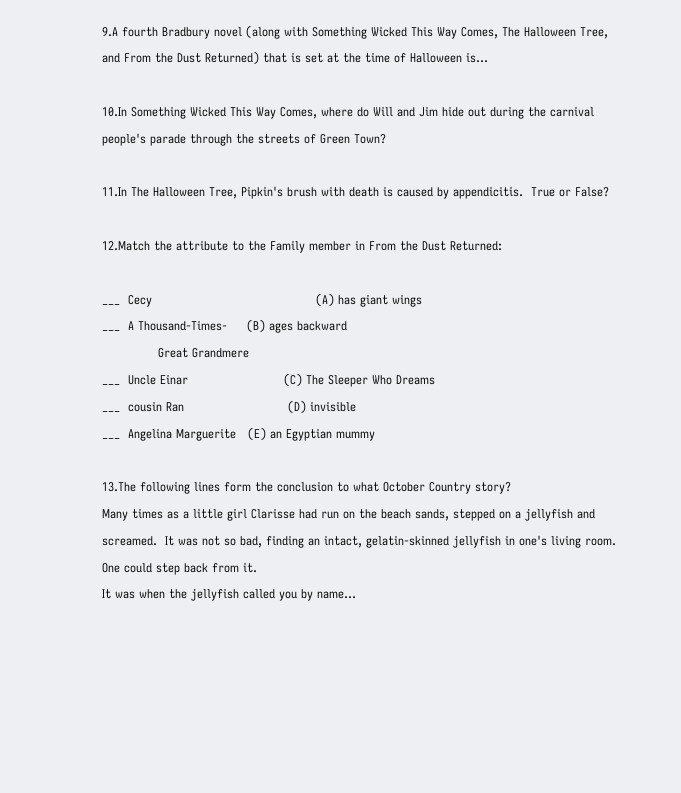9.A fourth Bradbury novel (along with Something Wicked This Way Comes, The Halloween Tree, and From the Dust Returned) that is set at the time of Halloween is...

10.In Something Wicked This Way Comes, where do Will and Jim hide out during the carnival people's parade through the streets of Green Town?

11.In The Halloween Tree, Pipkin's brush with death is caused by appendicitis.  True or False?

12.Match the attribute to the Family member in From the Dust Returned:

___  Cecy                                         (A) has giant wings
___  A Thousand-Times-     (B) ages backward
              Great Grandmere
___  Uncle Einar                        (C) The Sleeper Who Dreams
___  cousin Ran                          (D) invisible
___  Angelina Marguerite   (E) an Egyptian mummy

13.The following lines form the conclusion to what October Country story?
Many times as a little girl Clarisse had run on the beach sands, stepped on a jellyfish and screamed.  It was not so bad, finding an intact, gelatin-skinned jellyfish in one's living room.  One could step back from it.
It was when the jellyfish called you by name...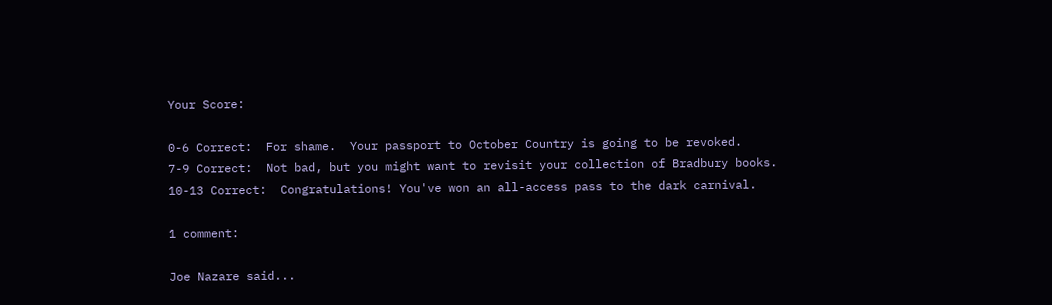Your Score:

0-6 Correct:  For shame.  Your passport to October Country is going to be revoked.
7-9 Correct:  Not bad, but you might want to revisit your collection of Bradbury books.
10-13 Correct:  Congratulations! You've won an all-access pass to the dark carnival.

1 comment:

Joe Nazare said...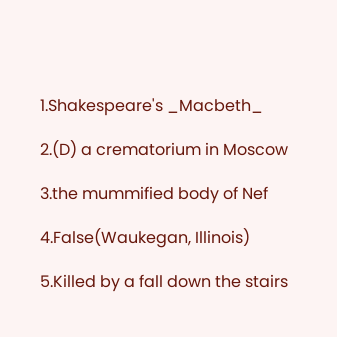1.Shakespeare's _Macbeth_

2.(D) a crematorium in Moscow

3.the mummified body of Nef

4.False(Waukegan, Illinois)

5.Killed by a fall down the stairs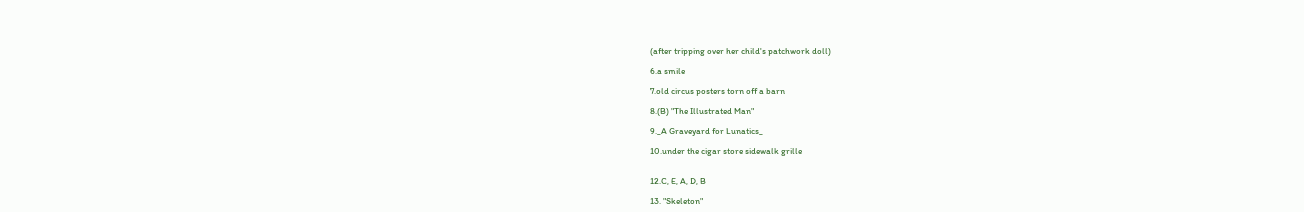(after tripping over her child's patchwork doll)

6.a smile

7.old circus posters torn off a barn

8.(B) "The Illustrated Man"

9._A Graveyard for Lunatics_

10.under the cigar store sidewalk grille


12.C, E, A, D, B

13. "Skeleton"